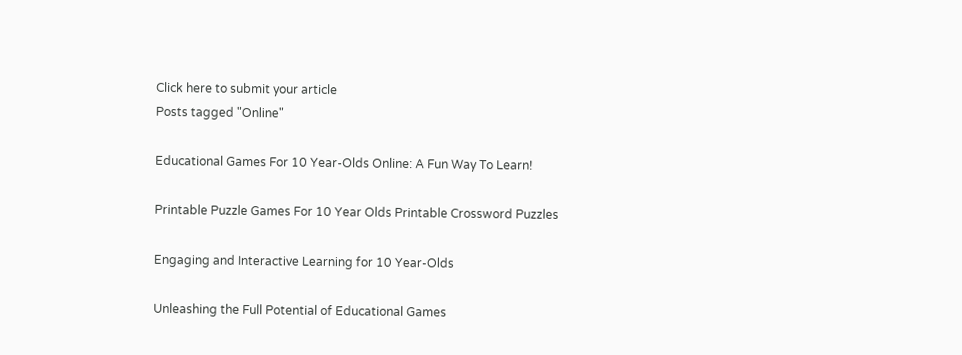Click here to submit your article
Posts tagged "Online"

Educational Games For 10 Year-Olds Online: A Fun Way To Learn!

Printable Puzzle Games For 10 Year Olds Printable Crossword Puzzles

Engaging and Interactive Learning for 10 Year-Olds

Unleashing the Full Potential of Educational Games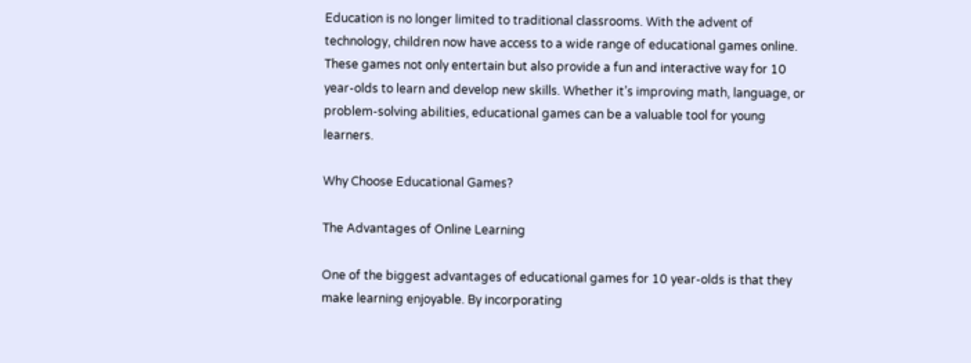Education is no longer limited to traditional classrooms. With the advent of technology, children now have access to a wide range of educational games online. These games not only entertain but also provide a fun and interactive way for 10 year-olds to learn and develop new skills. Whether it’s improving math, language, or problem-solving abilities, educational games can be a valuable tool for young learners.

Why Choose Educational Games?

The Advantages of Online Learning

One of the biggest advantages of educational games for 10 year-olds is that they make learning enjoyable. By incorporating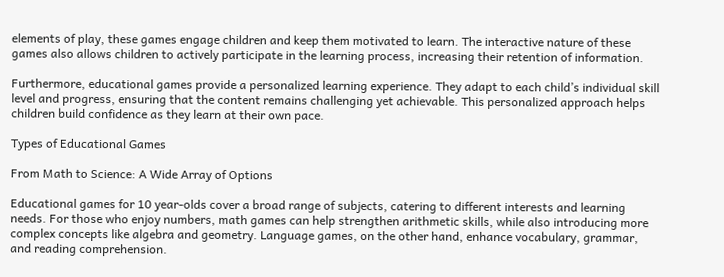elements of play, these games engage children and keep them motivated to learn. The interactive nature of these games also allows children to actively participate in the learning process, increasing their retention of information.

Furthermore, educational games provide a personalized learning experience. They adapt to each child’s individual skill level and progress, ensuring that the content remains challenging yet achievable. This personalized approach helps children build confidence as they learn at their own pace.

Types of Educational Games

From Math to Science: A Wide Array of Options

Educational games for 10 year-olds cover a broad range of subjects, catering to different interests and learning needs. For those who enjoy numbers, math games can help strengthen arithmetic skills, while also introducing more complex concepts like algebra and geometry. Language games, on the other hand, enhance vocabulary, grammar, and reading comprehension.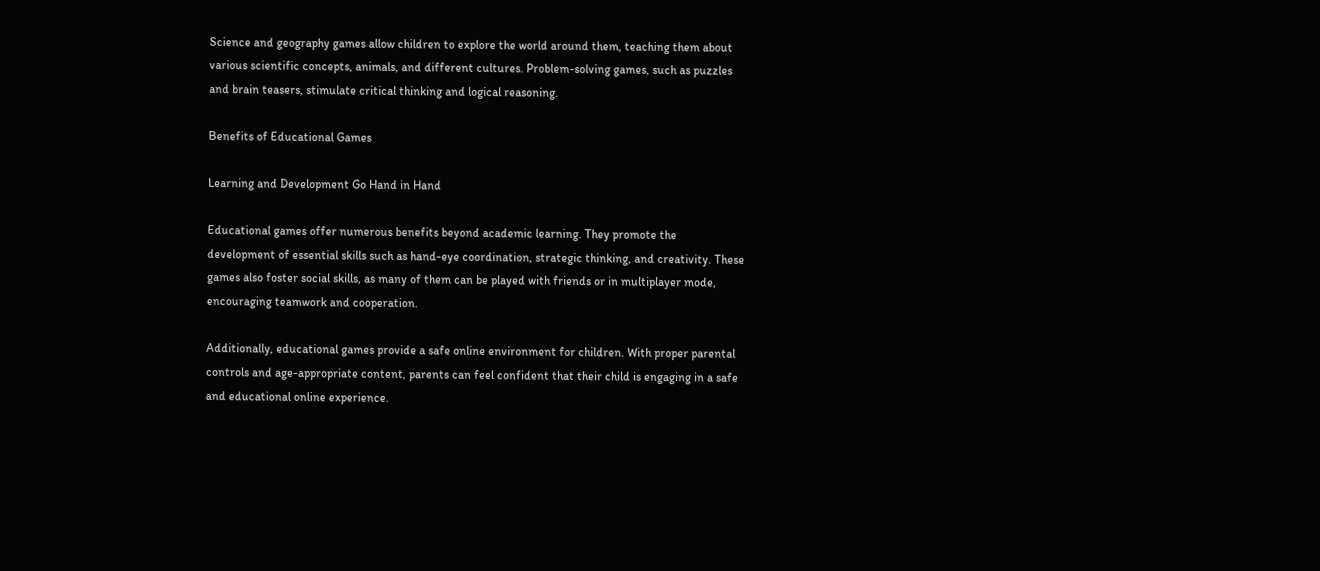Science and geography games allow children to explore the world around them, teaching them about various scientific concepts, animals, and different cultures. Problem-solving games, such as puzzles and brain teasers, stimulate critical thinking and logical reasoning.

Benefits of Educational Games

Learning and Development Go Hand in Hand

Educational games offer numerous benefits beyond academic learning. They promote the development of essential skills such as hand-eye coordination, strategic thinking, and creativity. These games also foster social skills, as many of them can be played with friends or in multiplayer mode, encouraging teamwork and cooperation.

Additionally, educational games provide a safe online environment for children. With proper parental controls and age-appropriate content, parents can feel confident that their child is engaging in a safe and educational online experience.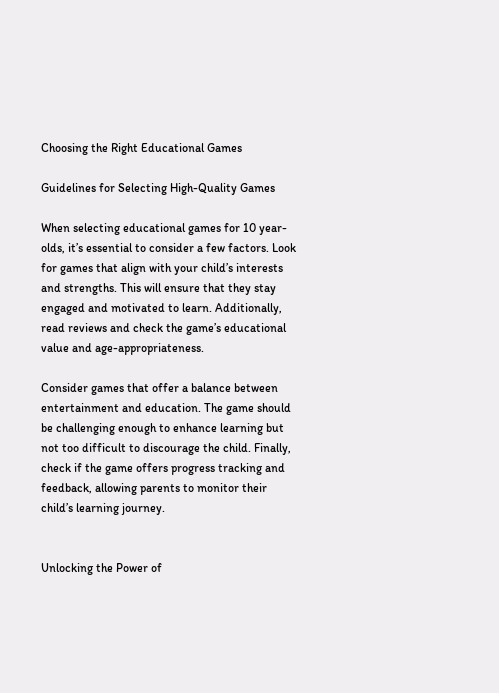Choosing the Right Educational Games

Guidelines for Selecting High-Quality Games

When selecting educational games for 10 year-olds, it’s essential to consider a few factors. Look for games that align with your child’s interests and strengths. This will ensure that they stay engaged and motivated to learn. Additionally, read reviews and check the game’s educational value and age-appropriateness.

Consider games that offer a balance between entertainment and education. The game should be challenging enough to enhance learning but not too difficult to discourage the child. Finally, check if the game offers progress tracking and feedback, allowing parents to monitor their child’s learning journey.


Unlocking the Power of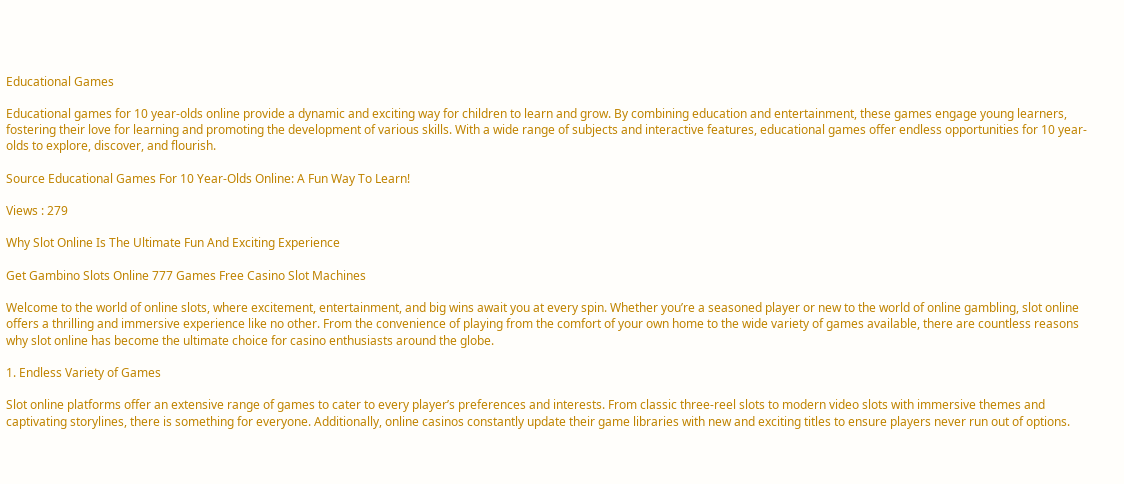Educational Games

Educational games for 10 year-olds online provide a dynamic and exciting way for children to learn and grow. By combining education and entertainment, these games engage young learners, fostering their love for learning and promoting the development of various skills. With a wide range of subjects and interactive features, educational games offer endless opportunities for 10 year-olds to explore, discover, and flourish.

Source Educational Games For 10 Year-Olds Online: A Fun Way To Learn!

Views : 279

Why Slot Online Is The Ultimate Fun And Exciting Experience

Get Gambino Slots Online 777 Games Free Casino Slot Machines

Welcome to the world of online slots, where excitement, entertainment, and big wins await you at every spin. Whether you’re a seasoned player or new to the world of online gambling, slot online offers a thrilling and immersive experience like no other. From the convenience of playing from the comfort of your own home to the wide variety of games available, there are countless reasons why slot online has become the ultimate choice for casino enthusiasts around the globe.

1. Endless Variety of Games

Slot online platforms offer an extensive range of games to cater to every player’s preferences and interests. From classic three-reel slots to modern video slots with immersive themes and captivating storylines, there is something for everyone. Additionally, online casinos constantly update their game libraries with new and exciting titles to ensure players never run out of options.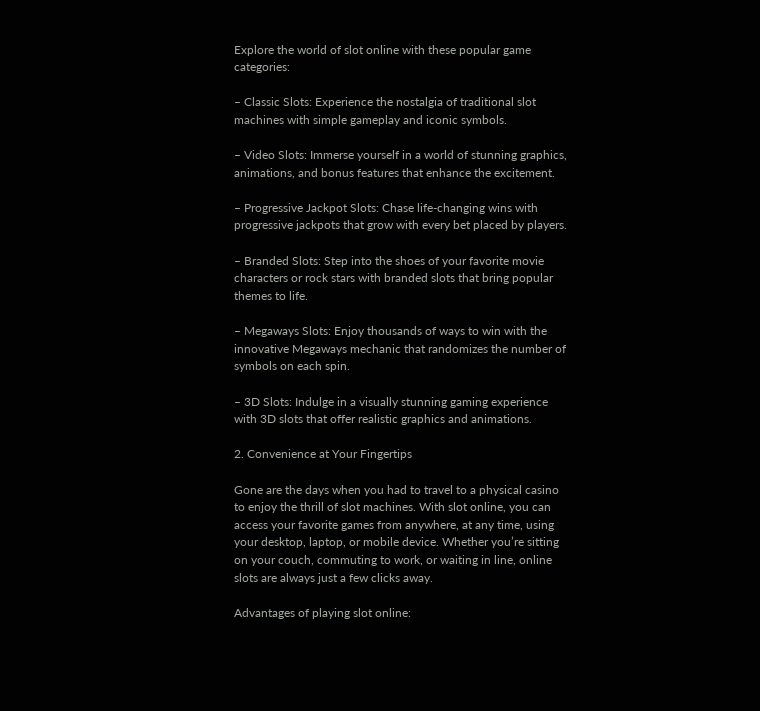Explore the world of slot online with these popular game categories:

– Classic Slots: Experience the nostalgia of traditional slot machines with simple gameplay and iconic symbols.

– Video Slots: Immerse yourself in a world of stunning graphics, animations, and bonus features that enhance the excitement.

– Progressive Jackpot Slots: Chase life-changing wins with progressive jackpots that grow with every bet placed by players.

– Branded Slots: Step into the shoes of your favorite movie characters or rock stars with branded slots that bring popular themes to life.

– Megaways Slots: Enjoy thousands of ways to win with the innovative Megaways mechanic that randomizes the number of symbols on each spin.

– 3D Slots: Indulge in a visually stunning gaming experience with 3D slots that offer realistic graphics and animations.

2. Convenience at Your Fingertips

Gone are the days when you had to travel to a physical casino to enjoy the thrill of slot machines. With slot online, you can access your favorite games from anywhere, at any time, using your desktop, laptop, or mobile device. Whether you’re sitting on your couch, commuting to work, or waiting in line, online slots are always just a few clicks away.

Advantages of playing slot online: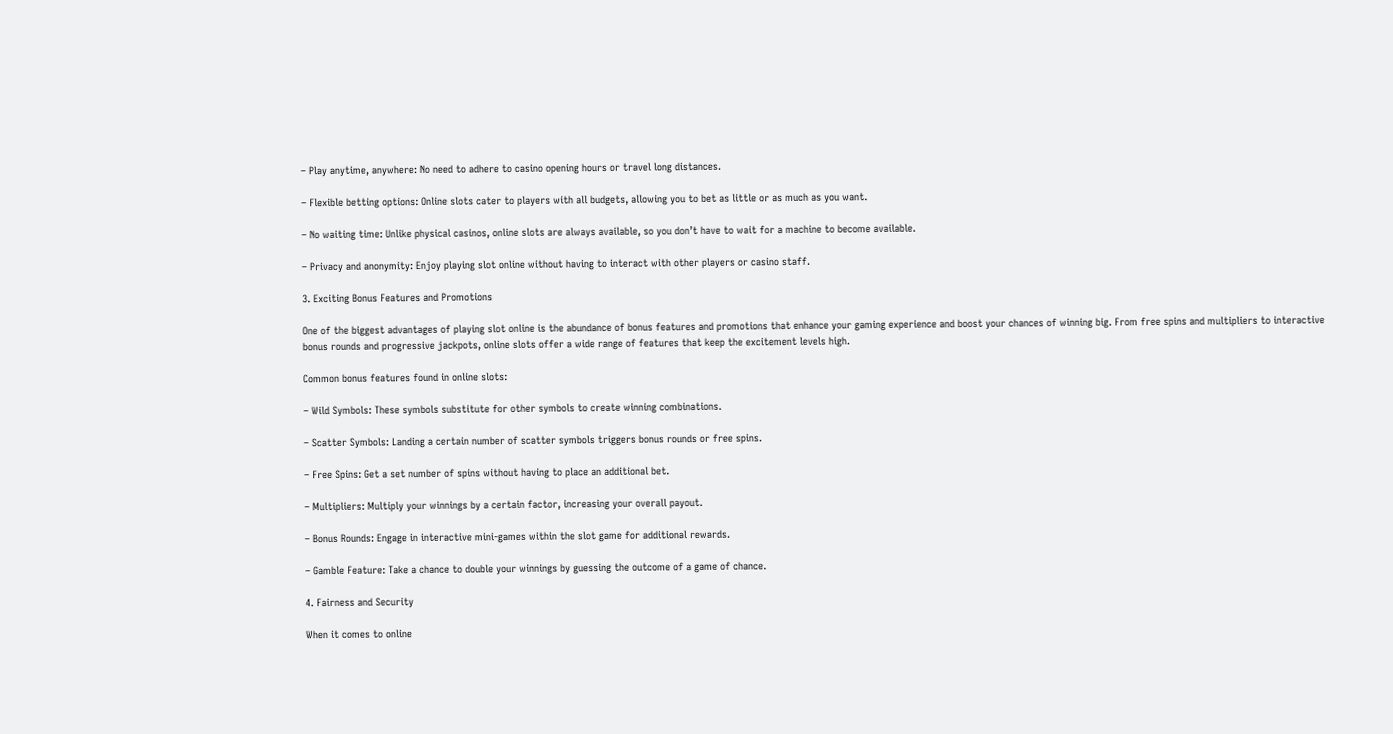– Play anytime, anywhere: No need to adhere to casino opening hours or travel long distances.

– Flexible betting options: Online slots cater to players with all budgets, allowing you to bet as little or as much as you want.

– No waiting time: Unlike physical casinos, online slots are always available, so you don’t have to wait for a machine to become available.

– Privacy and anonymity: Enjoy playing slot online without having to interact with other players or casino staff.

3. Exciting Bonus Features and Promotions

One of the biggest advantages of playing slot online is the abundance of bonus features and promotions that enhance your gaming experience and boost your chances of winning big. From free spins and multipliers to interactive bonus rounds and progressive jackpots, online slots offer a wide range of features that keep the excitement levels high.

Common bonus features found in online slots:

– Wild Symbols: These symbols substitute for other symbols to create winning combinations.

– Scatter Symbols: Landing a certain number of scatter symbols triggers bonus rounds or free spins.

– Free Spins: Get a set number of spins without having to place an additional bet.

– Multipliers: Multiply your winnings by a certain factor, increasing your overall payout.

– Bonus Rounds: Engage in interactive mini-games within the slot game for additional rewards.

– Gamble Feature: Take a chance to double your winnings by guessing the outcome of a game of chance.

4. Fairness and Security

When it comes to online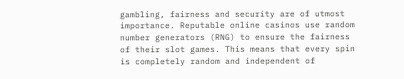gambling, fairness and security are of utmost importance. Reputable online casinos use random number generators (RNG) to ensure the fairness of their slot games. This means that every spin is completely random and independent of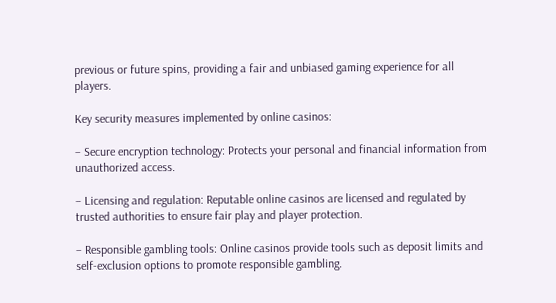previous or future spins, providing a fair and unbiased gaming experience for all players.

Key security measures implemented by online casinos:

– Secure encryption technology: Protects your personal and financial information from unauthorized access.

– Licensing and regulation: Reputable online casinos are licensed and regulated by trusted authorities to ensure fair play and player protection.

– Responsible gambling tools: Online casinos provide tools such as deposit limits and self-exclusion options to promote responsible gambling.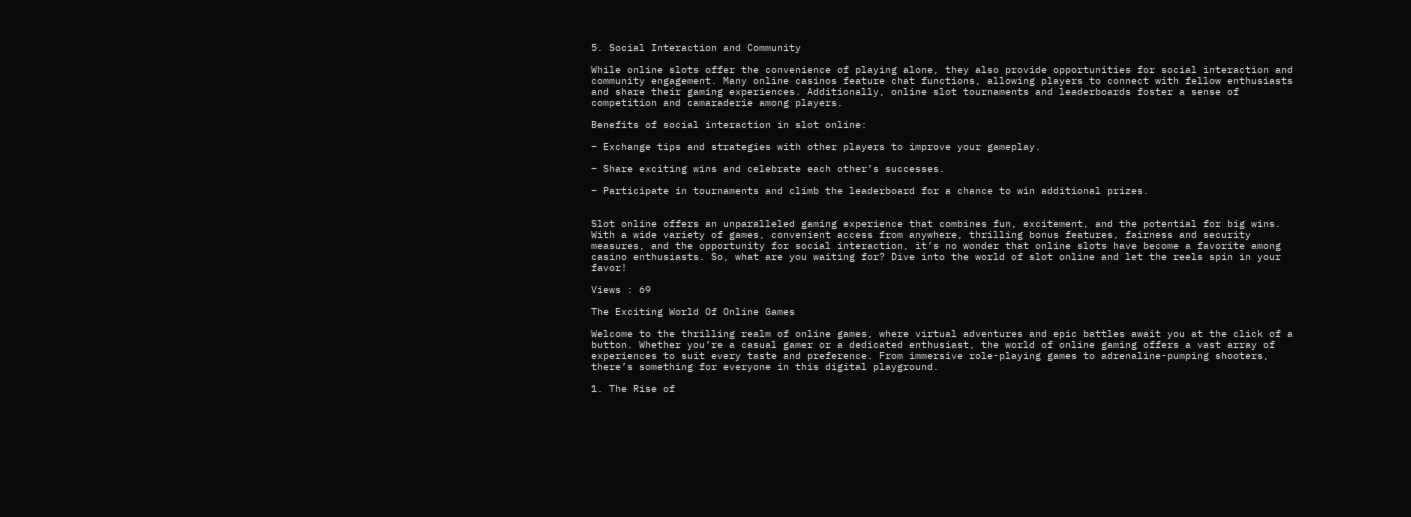5. Social Interaction and Community

While online slots offer the convenience of playing alone, they also provide opportunities for social interaction and community engagement. Many online casinos feature chat functions, allowing players to connect with fellow enthusiasts and share their gaming experiences. Additionally, online slot tournaments and leaderboards foster a sense of competition and camaraderie among players.

Benefits of social interaction in slot online:

– Exchange tips and strategies with other players to improve your gameplay.

– Share exciting wins and celebrate each other’s successes.

– Participate in tournaments and climb the leaderboard for a chance to win additional prizes.


Slot online offers an unparalleled gaming experience that combines fun, excitement, and the potential for big wins. With a wide variety of games, convenient access from anywhere, thrilling bonus features, fairness and security measures, and the opportunity for social interaction, it’s no wonder that online slots have become a favorite among casino enthusiasts. So, what are you waiting for? Dive into the world of slot online and let the reels spin in your favor!

Views : 69

The Exciting World Of Online Games

Welcome to the thrilling realm of online games, where virtual adventures and epic battles await you at the click of a button. Whether you’re a casual gamer or a dedicated enthusiast, the world of online gaming offers a vast array of experiences to suit every taste and preference. From immersive role-playing games to adrenaline-pumping shooters, there’s something for everyone in this digital playground.

1. The Rise of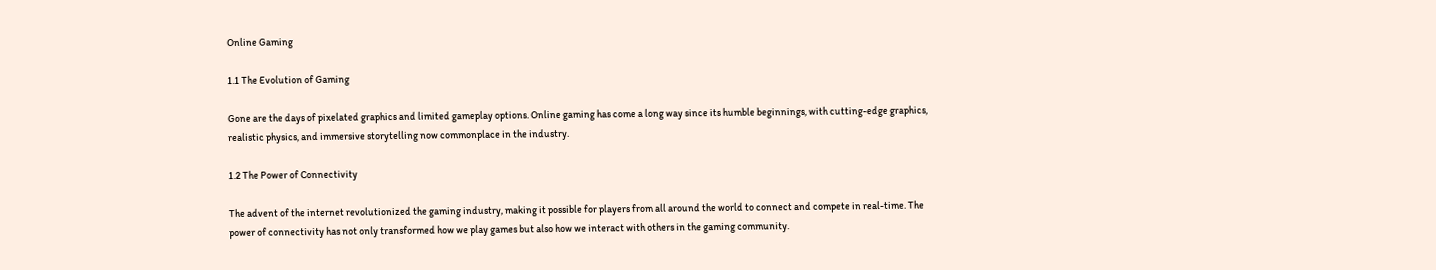Online Gaming

1.1 The Evolution of Gaming

Gone are the days of pixelated graphics and limited gameplay options. Online gaming has come a long way since its humble beginnings, with cutting-edge graphics, realistic physics, and immersive storytelling now commonplace in the industry.

1.2 The Power of Connectivity

The advent of the internet revolutionized the gaming industry, making it possible for players from all around the world to connect and compete in real-time. The power of connectivity has not only transformed how we play games but also how we interact with others in the gaming community.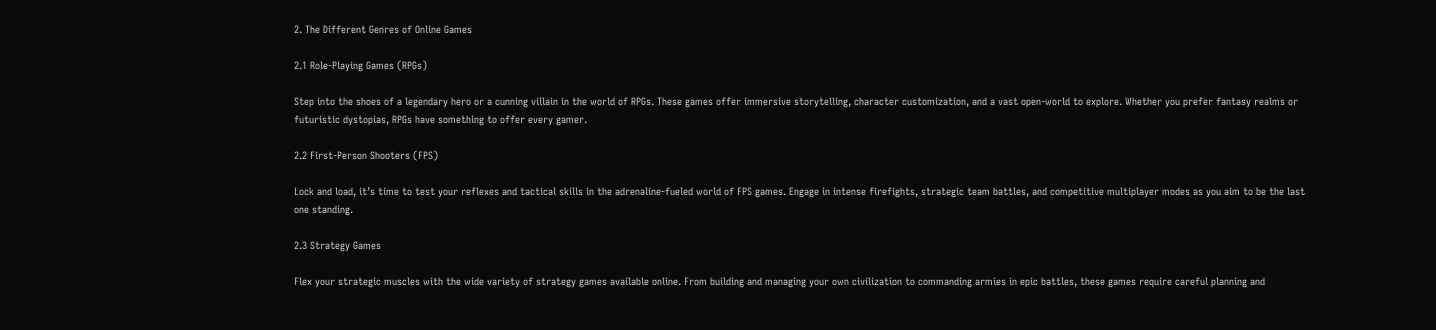2. The Different Genres of Online Games

2.1 Role-Playing Games (RPGs)

Step into the shoes of a legendary hero or a cunning villain in the world of RPGs. These games offer immersive storytelling, character customization, and a vast open-world to explore. Whether you prefer fantasy realms or futuristic dystopias, RPGs have something to offer every gamer.

2.2 First-Person Shooters (FPS)

Lock and load, it’s time to test your reflexes and tactical skills in the adrenaline-fueled world of FPS games. Engage in intense firefights, strategic team battles, and competitive multiplayer modes as you aim to be the last one standing.

2.3 Strategy Games

Flex your strategic muscles with the wide variety of strategy games available online. From building and managing your own civilization to commanding armies in epic battles, these games require careful planning and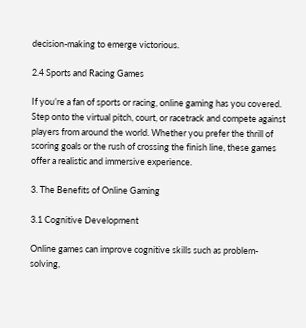decision-making to emerge victorious.

2.4 Sports and Racing Games

If you’re a fan of sports or racing, online gaming has you covered. Step onto the virtual pitch, court, or racetrack and compete against players from around the world. Whether you prefer the thrill of scoring goals or the rush of crossing the finish line, these games offer a realistic and immersive experience.

3. The Benefits of Online Gaming

3.1 Cognitive Development

Online games can improve cognitive skills such as problem-solving,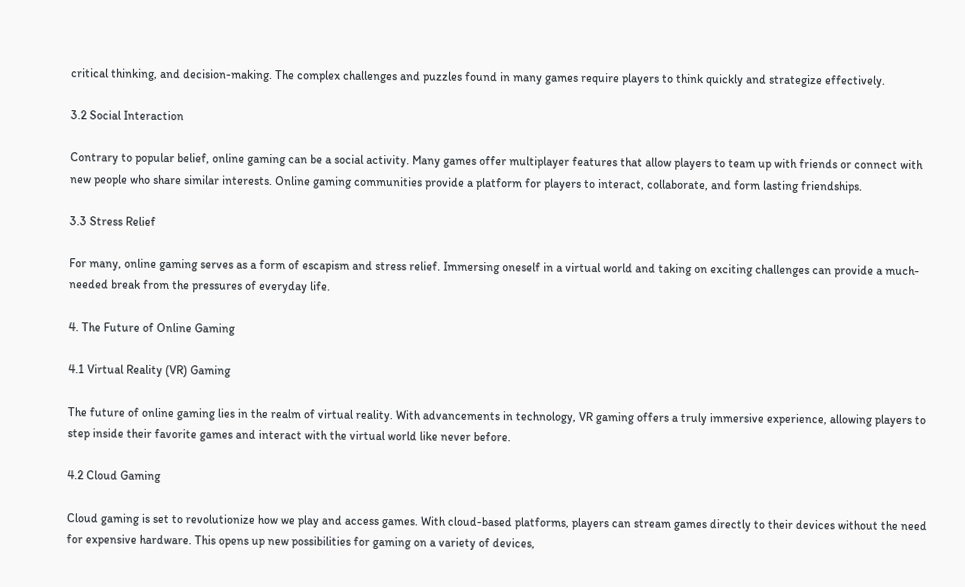critical thinking, and decision-making. The complex challenges and puzzles found in many games require players to think quickly and strategize effectively.

3.2 Social Interaction

Contrary to popular belief, online gaming can be a social activity. Many games offer multiplayer features that allow players to team up with friends or connect with new people who share similar interests. Online gaming communities provide a platform for players to interact, collaborate, and form lasting friendships.

3.3 Stress Relief

For many, online gaming serves as a form of escapism and stress relief. Immersing oneself in a virtual world and taking on exciting challenges can provide a much-needed break from the pressures of everyday life.

4. The Future of Online Gaming

4.1 Virtual Reality (VR) Gaming

The future of online gaming lies in the realm of virtual reality. With advancements in technology, VR gaming offers a truly immersive experience, allowing players to step inside their favorite games and interact with the virtual world like never before.

4.2 Cloud Gaming

Cloud gaming is set to revolutionize how we play and access games. With cloud-based platforms, players can stream games directly to their devices without the need for expensive hardware. This opens up new possibilities for gaming on a variety of devices,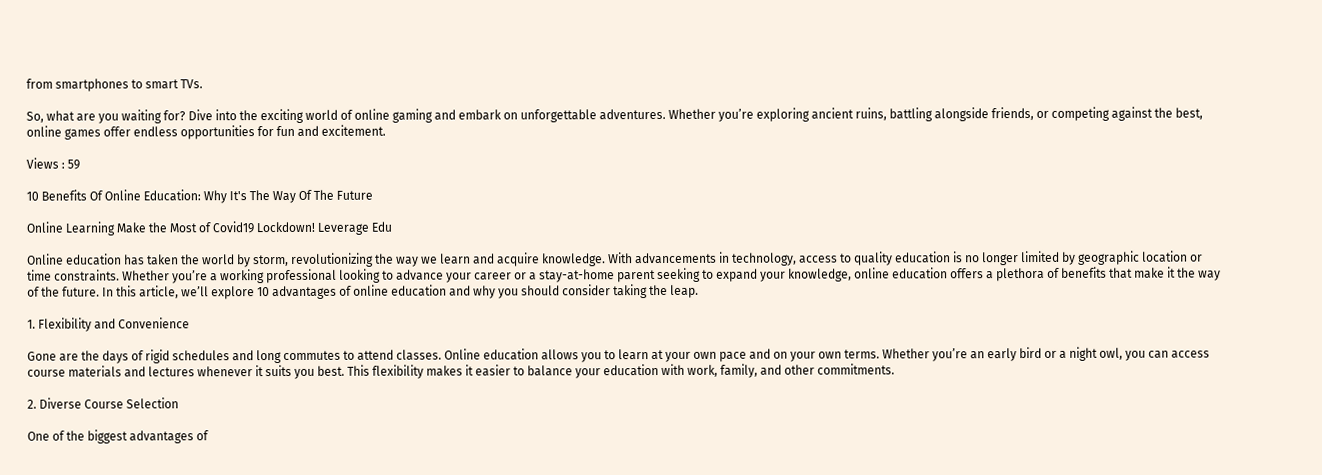from smartphones to smart TVs.

So, what are you waiting for? Dive into the exciting world of online gaming and embark on unforgettable adventures. Whether you’re exploring ancient ruins, battling alongside friends, or competing against the best, online games offer endless opportunities for fun and excitement.

Views : 59

10 Benefits Of Online Education: Why It's The Way Of The Future

Online Learning Make the Most of Covid19 Lockdown! Leverage Edu

Online education has taken the world by storm, revolutionizing the way we learn and acquire knowledge. With advancements in technology, access to quality education is no longer limited by geographic location or time constraints. Whether you’re a working professional looking to advance your career or a stay-at-home parent seeking to expand your knowledge, online education offers a plethora of benefits that make it the way of the future. In this article, we’ll explore 10 advantages of online education and why you should consider taking the leap.

1. Flexibility and Convenience

Gone are the days of rigid schedules and long commutes to attend classes. Online education allows you to learn at your own pace and on your own terms. Whether you’re an early bird or a night owl, you can access course materials and lectures whenever it suits you best. This flexibility makes it easier to balance your education with work, family, and other commitments.

2. Diverse Course Selection

One of the biggest advantages of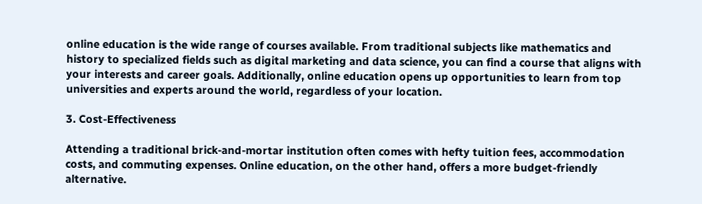online education is the wide range of courses available. From traditional subjects like mathematics and history to specialized fields such as digital marketing and data science, you can find a course that aligns with your interests and career goals. Additionally, online education opens up opportunities to learn from top universities and experts around the world, regardless of your location.

3. Cost-Effectiveness

Attending a traditional brick-and-mortar institution often comes with hefty tuition fees, accommodation costs, and commuting expenses. Online education, on the other hand, offers a more budget-friendly alternative.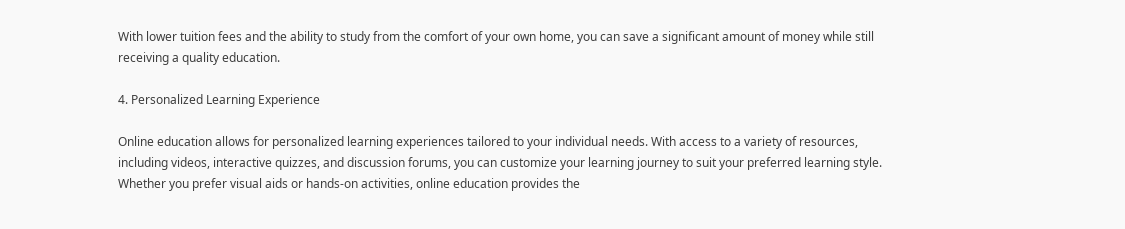With lower tuition fees and the ability to study from the comfort of your own home, you can save a significant amount of money while still receiving a quality education.

4. Personalized Learning Experience

Online education allows for personalized learning experiences tailored to your individual needs. With access to a variety of resources, including videos, interactive quizzes, and discussion forums, you can customize your learning journey to suit your preferred learning style. Whether you prefer visual aids or hands-on activities, online education provides the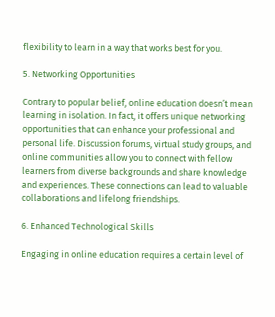flexibility to learn in a way that works best for you.

5. Networking Opportunities

Contrary to popular belief, online education doesn’t mean learning in isolation. In fact, it offers unique networking opportunities that can enhance your professional and personal life. Discussion forums, virtual study groups, and online communities allow you to connect with fellow learners from diverse backgrounds and share knowledge and experiences. These connections can lead to valuable collaborations and lifelong friendships.

6. Enhanced Technological Skills

Engaging in online education requires a certain level of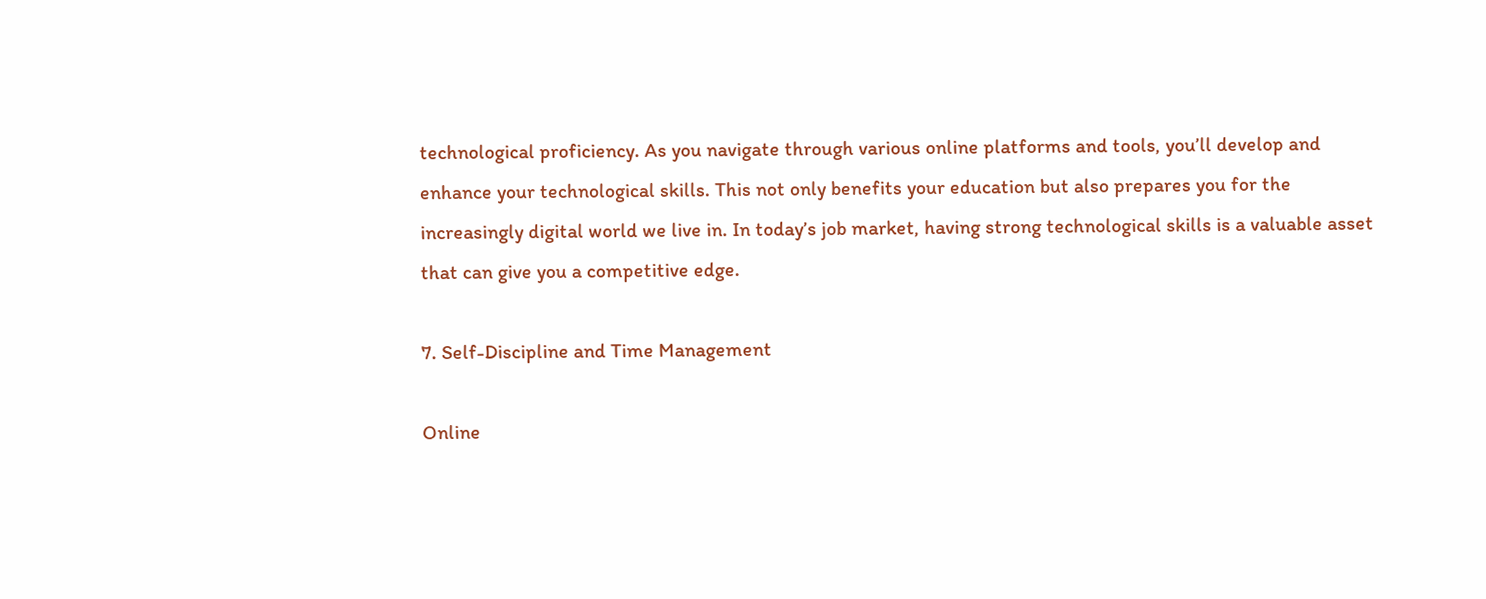technological proficiency. As you navigate through various online platforms and tools, you’ll develop and enhance your technological skills. This not only benefits your education but also prepares you for the increasingly digital world we live in. In today’s job market, having strong technological skills is a valuable asset that can give you a competitive edge.

7. Self-Discipline and Time Management

Online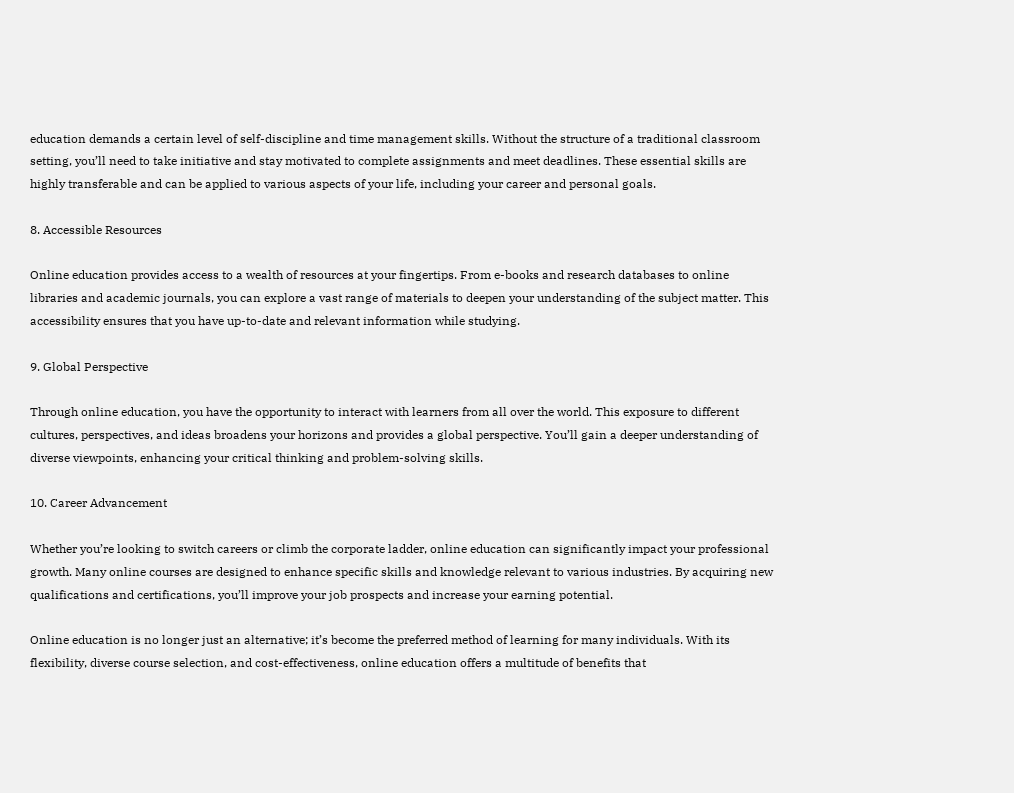education demands a certain level of self-discipline and time management skills. Without the structure of a traditional classroom setting, you’ll need to take initiative and stay motivated to complete assignments and meet deadlines. These essential skills are highly transferable and can be applied to various aspects of your life, including your career and personal goals.

8. Accessible Resources

Online education provides access to a wealth of resources at your fingertips. From e-books and research databases to online libraries and academic journals, you can explore a vast range of materials to deepen your understanding of the subject matter. This accessibility ensures that you have up-to-date and relevant information while studying.

9. Global Perspective

Through online education, you have the opportunity to interact with learners from all over the world. This exposure to different cultures, perspectives, and ideas broadens your horizons and provides a global perspective. You’ll gain a deeper understanding of diverse viewpoints, enhancing your critical thinking and problem-solving skills.

10. Career Advancement

Whether you’re looking to switch careers or climb the corporate ladder, online education can significantly impact your professional growth. Many online courses are designed to enhance specific skills and knowledge relevant to various industries. By acquiring new qualifications and certifications, you’ll improve your job prospects and increase your earning potential.

Online education is no longer just an alternative; it’s become the preferred method of learning for many individuals. With its flexibility, diverse course selection, and cost-effectiveness, online education offers a multitude of benefits that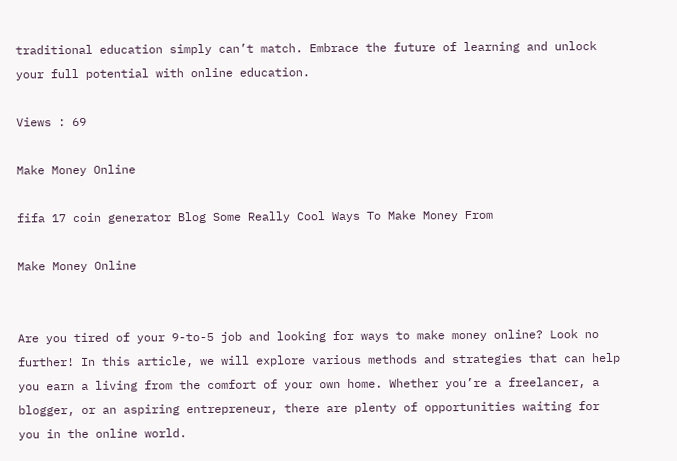traditional education simply can’t match. Embrace the future of learning and unlock your full potential with online education.

Views : 69

Make Money Online

fifa 17 coin generator Blog Some Really Cool Ways To Make Money From

Make Money Online


Are you tired of your 9-to-5 job and looking for ways to make money online? Look no further! In this article, we will explore various methods and strategies that can help you earn a living from the comfort of your own home. Whether you’re a freelancer, a blogger, or an aspiring entrepreneur, there are plenty of opportunities waiting for you in the online world.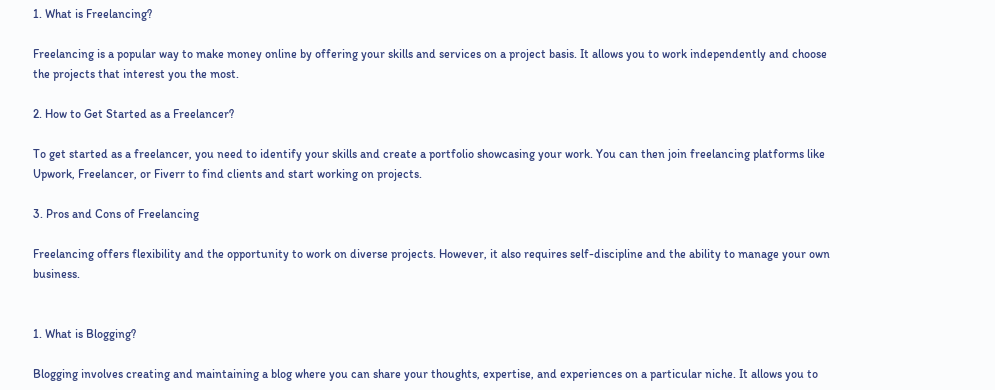1. What is Freelancing?

Freelancing is a popular way to make money online by offering your skills and services on a project basis. It allows you to work independently and choose the projects that interest you the most.

2. How to Get Started as a Freelancer?

To get started as a freelancer, you need to identify your skills and create a portfolio showcasing your work. You can then join freelancing platforms like Upwork, Freelancer, or Fiverr to find clients and start working on projects.

3. Pros and Cons of Freelancing

Freelancing offers flexibility and the opportunity to work on diverse projects. However, it also requires self-discipline and the ability to manage your own business.


1. What is Blogging?

Blogging involves creating and maintaining a blog where you can share your thoughts, expertise, and experiences on a particular niche. It allows you to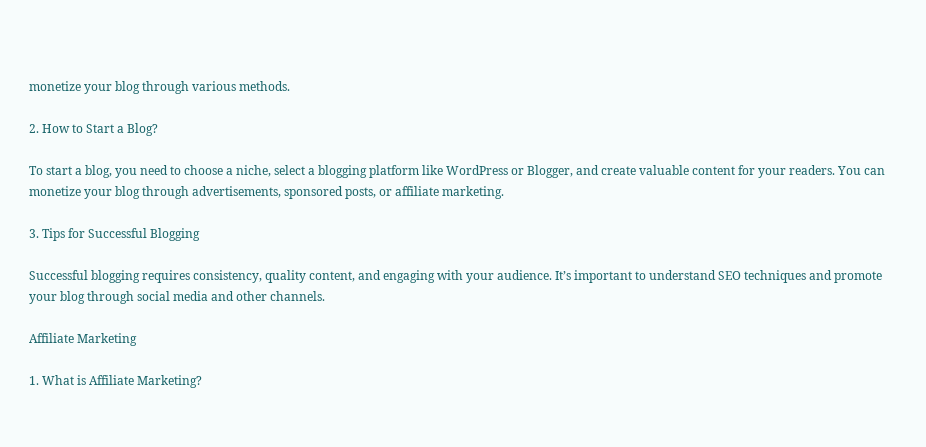monetize your blog through various methods.

2. How to Start a Blog?

To start a blog, you need to choose a niche, select a blogging platform like WordPress or Blogger, and create valuable content for your readers. You can monetize your blog through advertisements, sponsored posts, or affiliate marketing.

3. Tips for Successful Blogging

Successful blogging requires consistency, quality content, and engaging with your audience. It’s important to understand SEO techniques and promote your blog through social media and other channels.

Affiliate Marketing

1. What is Affiliate Marketing?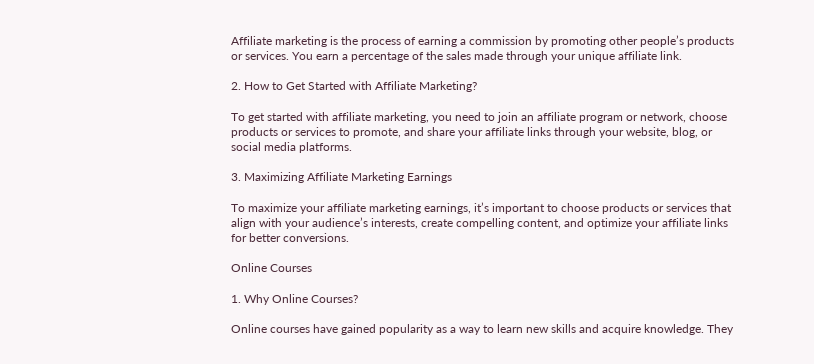Affiliate marketing is the process of earning a commission by promoting other people’s products or services. You earn a percentage of the sales made through your unique affiliate link.

2. How to Get Started with Affiliate Marketing?

To get started with affiliate marketing, you need to join an affiliate program or network, choose products or services to promote, and share your affiliate links through your website, blog, or social media platforms.

3. Maximizing Affiliate Marketing Earnings

To maximize your affiliate marketing earnings, it’s important to choose products or services that align with your audience’s interests, create compelling content, and optimize your affiliate links for better conversions.

Online Courses

1. Why Online Courses?

Online courses have gained popularity as a way to learn new skills and acquire knowledge. They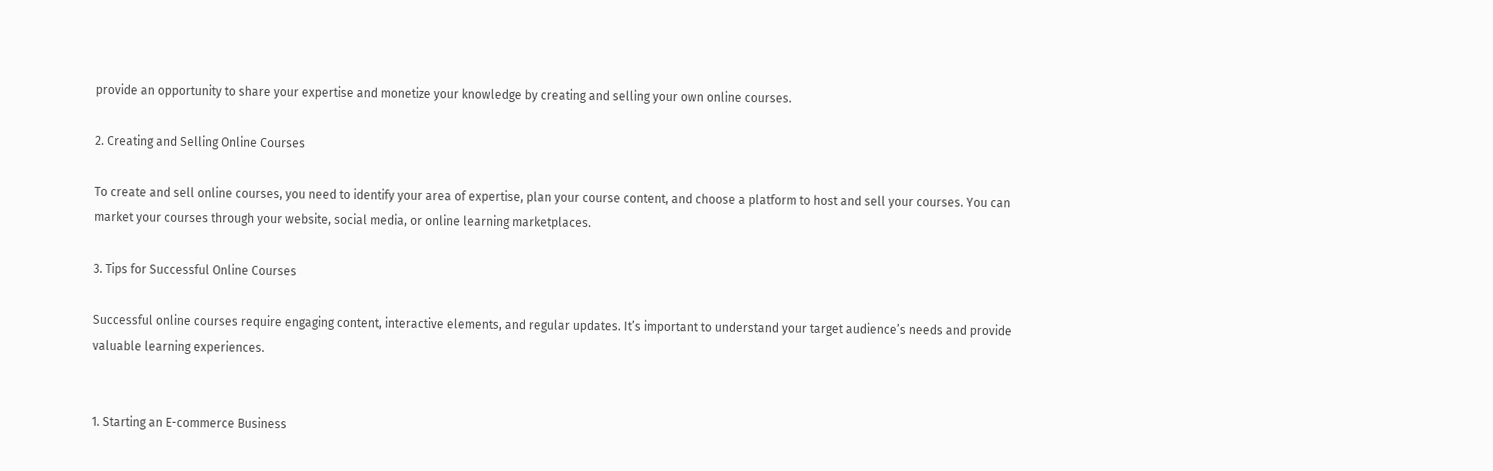provide an opportunity to share your expertise and monetize your knowledge by creating and selling your own online courses.

2. Creating and Selling Online Courses

To create and sell online courses, you need to identify your area of expertise, plan your course content, and choose a platform to host and sell your courses. You can market your courses through your website, social media, or online learning marketplaces.

3. Tips for Successful Online Courses

Successful online courses require engaging content, interactive elements, and regular updates. It’s important to understand your target audience’s needs and provide valuable learning experiences.


1. Starting an E-commerce Business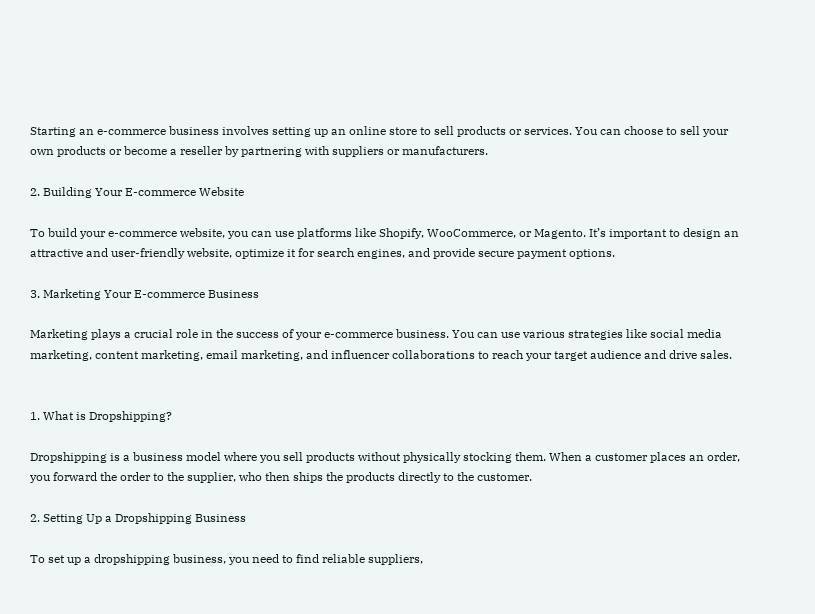Starting an e-commerce business involves setting up an online store to sell products or services. You can choose to sell your own products or become a reseller by partnering with suppliers or manufacturers.

2. Building Your E-commerce Website

To build your e-commerce website, you can use platforms like Shopify, WooCommerce, or Magento. It’s important to design an attractive and user-friendly website, optimize it for search engines, and provide secure payment options.

3. Marketing Your E-commerce Business

Marketing plays a crucial role in the success of your e-commerce business. You can use various strategies like social media marketing, content marketing, email marketing, and influencer collaborations to reach your target audience and drive sales.


1. What is Dropshipping?

Dropshipping is a business model where you sell products without physically stocking them. When a customer places an order, you forward the order to the supplier, who then ships the products directly to the customer.

2. Setting Up a Dropshipping Business

To set up a dropshipping business, you need to find reliable suppliers,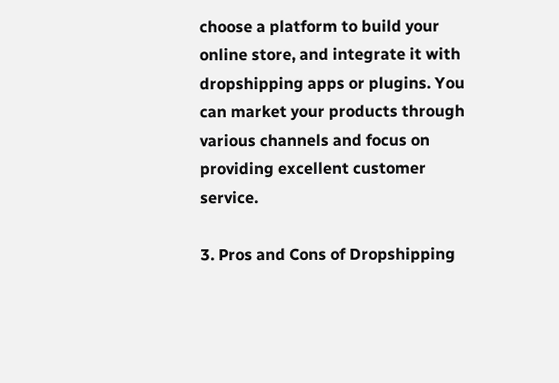choose a platform to build your online store, and integrate it with dropshipping apps or plugins. You can market your products through various channels and focus on providing excellent customer service.

3. Pros and Cons of Dropshipping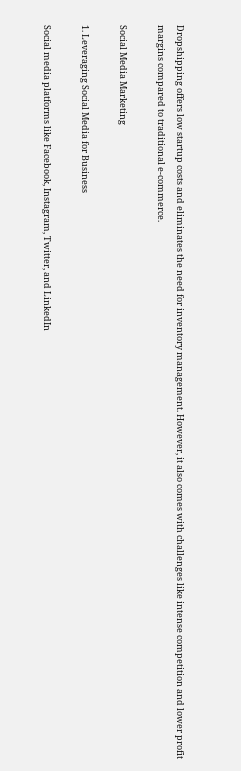Dropshipping offers low startup costs and eliminates the need for inventory management. However, it also comes with challenges like intense competition and lower profit margins compared to traditional e-commerce.

Social Media Marketing

1. Leveraging Social Media for Business

Social media platforms like Facebook, Instagram, Twitter, and LinkedIn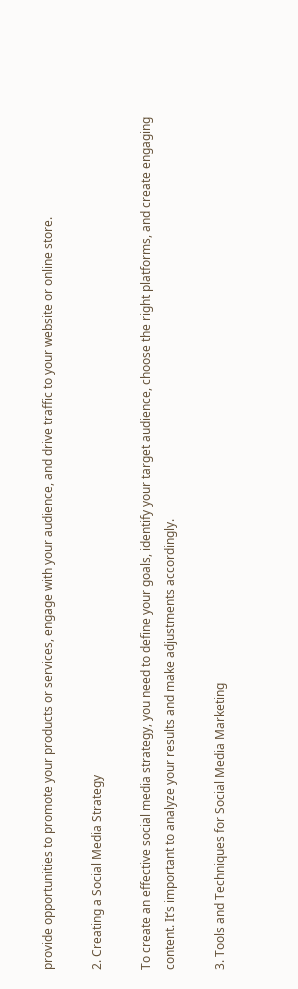provide opportunities to promote your products or services, engage with your audience, and drive traffic to your website or online store.

2. Creating a Social Media Strategy

To create an effective social media strategy, you need to define your goals, identify your target audience, choose the right platforms, and create engaging content. It’s important to analyze your results and make adjustments accordingly.

3. Tools and Techniques for Social Media Marketing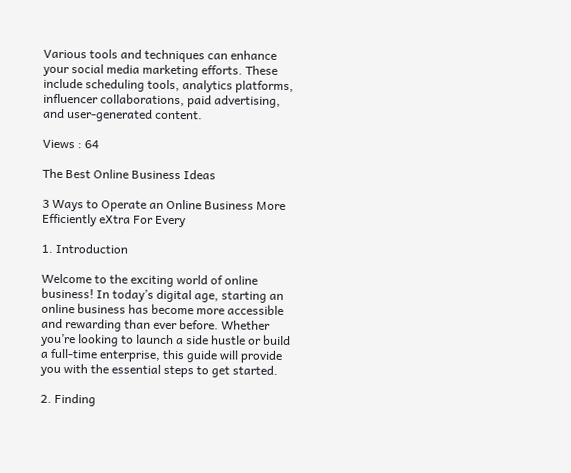Various tools and techniques can enhance your social media marketing efforts. These include scheduling tools, analytics platforms, influencer collaborations, paid advertising, and user-generated content.

Views : 64

The Best Online Business Ideas

3 Ways to Operate an Online Business More Efficiently eXtra For Every

1. Introduction

Welcome to the exciting world of online business! In today’s digital age, starting an online business has become more accessible and rewarding than ever before. Whether you’re looking to launch a side hustle or build a full-time enterprise, this guide will provide you with the essential steps to get started.

2. Finding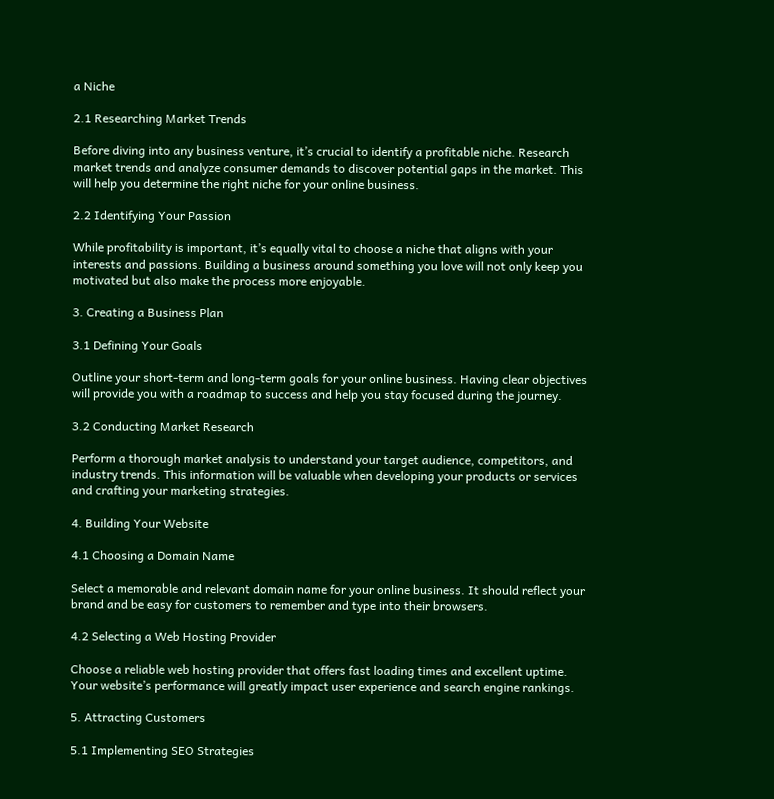a Niche

2.1 Researching Market Trends

Before diving into any business venture, it’s crucial to identify a profitable niche. Research market trends and analyze consumer demands to discover potential gaps in the market. This will help you determine the right niche for your online business.

2.2 Identifying Your Passion

While profitability is important, it’s equally vital to choose a niche that aligns with your interests and passions. Building a business around something you love will not only keep you motivated but also make the process more enjoyable.

3. Creating a Business Plan

3.1 Defining Your Goals

Outline your short-term and long-term goals for your online business. Having clear objectives will provide you with a roadmap to success and help you stay focused during the journey.

3.2 Conducting Market Research

Perform a thorough market analysis to understand your target audience, competitors, and industry trends. This information will be valuable when developing your products or services and crafting your marketing strategies.

4. Building Your Website

4.1 Choosing a Domain Name

Select a memorable and relevant domain name for your online business. It should reflect your brand and be easy for customers to remember and type into their browsers.

4.2 Selecting a Web Hosting Provider

Choose a reliable web hosting provider that offers fast loading times and excellent uptime. Your website’s performance will greatly impact user experience and search engine rankings.

5. Attracting Customers

5.1 Implementing SEO Strategies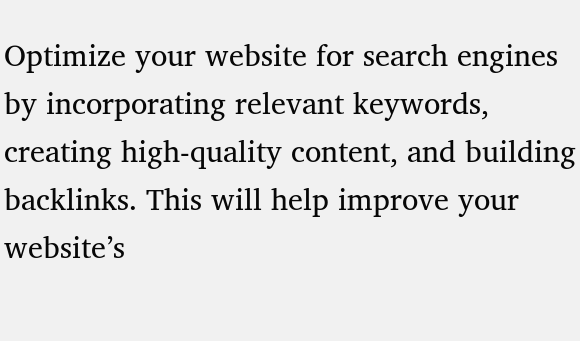Optimize your website for search engines by incorporating relevant keywords, creating high-quality content, and building backlinks. This will help improve your website’s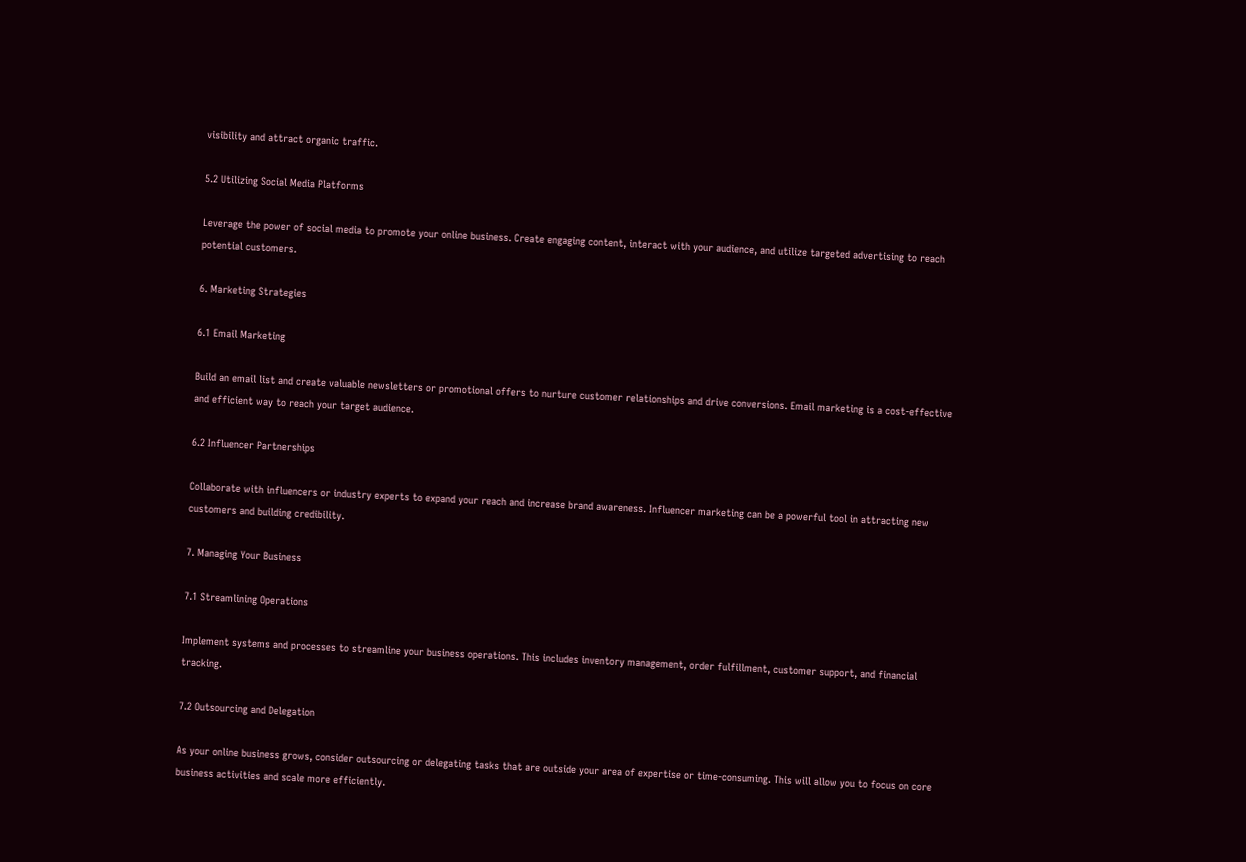visibility and attract organic traffic.

5.2 Utilizing Social Media Platforms

Leverage the power of social media to promote your online business. Create engaging content, interact with your audience, and utilize targeted advertising to reach potential customers.

6. Marketing Strategies

6.1 Email Marketing

Build an email list and create valuable newsletters or promotional offers to nurture customer relationships and drive conversions. Email marketing is a cost-effective and efficient way to reach your target audience.

6.2 Influencer Partnerships

Collaborate with influencers or industry experts to expand your reach and increase brand awareness. Influencer marketing can be a powerful tool in attracting new customers and building credibility.

7. Managing Your Business

7.1 Streamlining Operations

Implement systems and processes to streamline your business operations. This includes inventory management, order fulfillment, customer support, and financial tracking.

7.2 Outsourcing and Delegation

As your online business grows, consider outsourcing or delegating tasks that are outside your area of expertise or time-consuming. This will allow you to focus on core business activities and scale more efficiently.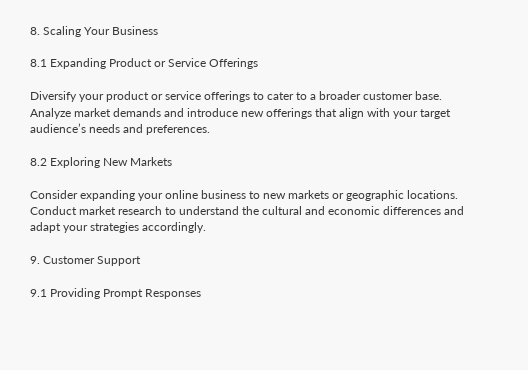8. Scaling Your Business

8.1 Expanding Product or Service Offerings

Diversify your product or service offerings to cater to a broader customer base. Analyze market demands and introduce new offerings that align with your target audience’s needs and preferences.

8.2 Exploring New Markets

Consider expanding your online business to new markets or geographic locations. Conduct market research to understand the cultural and economic differences and adapt your strategies accordingly.

9. Customer Support

9.1 Providing Prompt Responses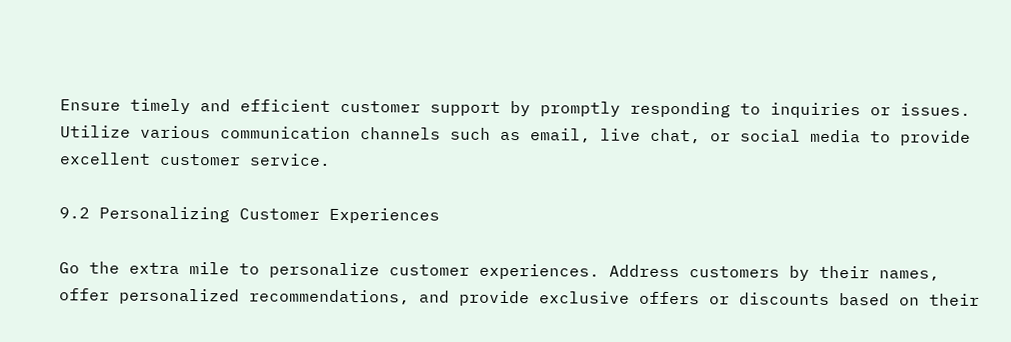Ensure timely and efficient customer support by promptly responding to inquiries or issues. Utilize various communication channels such as email, live chat, or social media to provide excellent customer service.

9.2 Personalizing Customer Experiences

Go the extra mile to personalize customer experiences. Address customers by their names, offer personalized recommendations, and provide exclusive offers or discounts based on their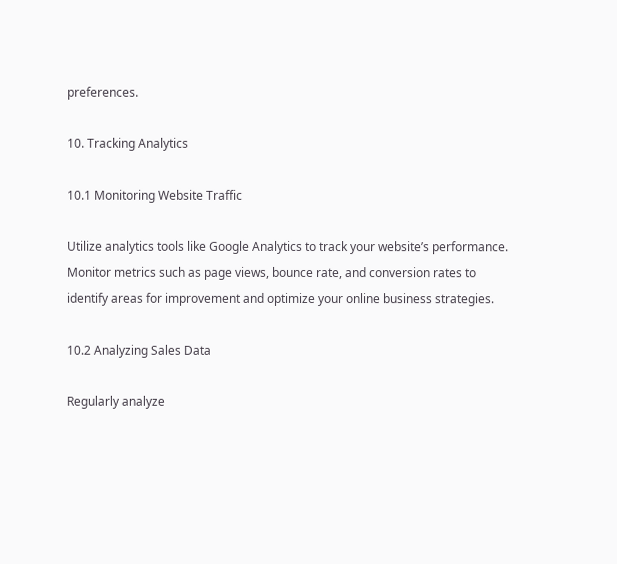preferences.

10. Tracking Analytics

10.1 Monitoring Website Traffic

Utilize analytics tools like Google Analytics to track your website’s performance. Monitor metrics such as page views, bounce rate, and conversion rates to identify areas for improvement and optimize your online business strategies.

10.2 Analyzing Sales Data

Regularly analyze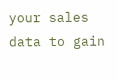your sales data to gain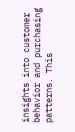insights into customer behavior and purchasing patterns. This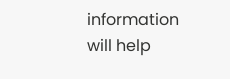information will help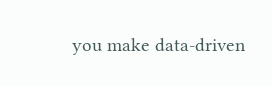you make data-driven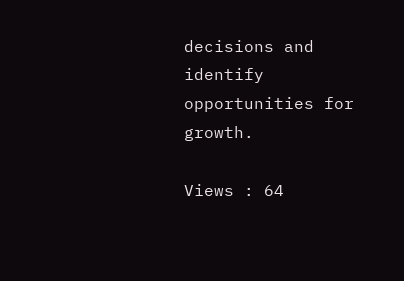decisions and identify opportunities for growth.

Views : 64